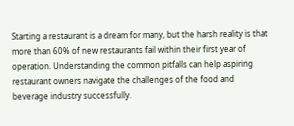Starting a restaurant is a dream for many, but the harsh reality is that more than 60% of new restaurants fail within their first year of operation. Understanding the common pitfalls can help aspiring restaurant owners navigate the challenges of the food and beverage industry successfully.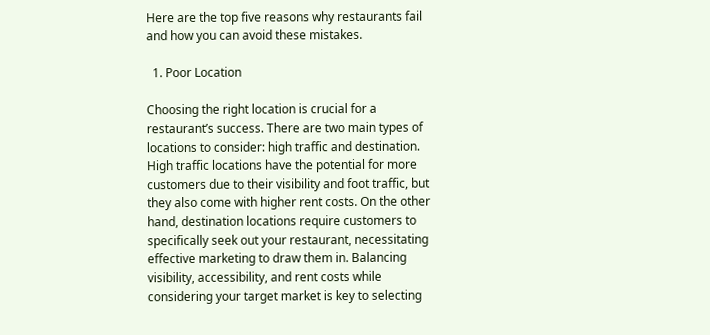Here are the top five reasons why restaurants fail and how you can avoid these mistakes.

  1. Poor Location

Choosing the right location is crucial for a restaurant’s success. There are two main types of locations to consider: high traffic and destination. High traffic locations have the potential for more customers due to their visibility and foot traffic, but they also come with higher rent costs. On the other hand, destination locations require customers to specifically seek out your restaurant, necessitating effective marketing to draw them in. Balancing visibility, accessibility, and rent costs while considering your target market is key to selecting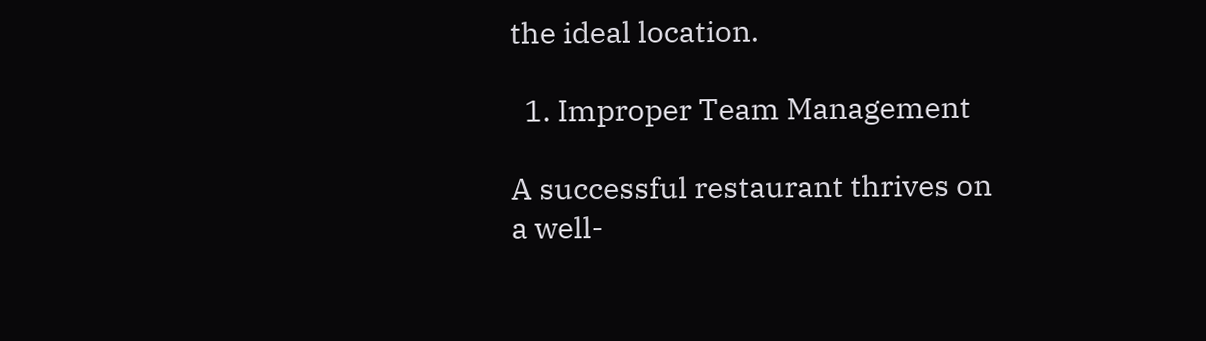the ideal location.

  1. Improper Team Management

A successful restaurant thrives on a well-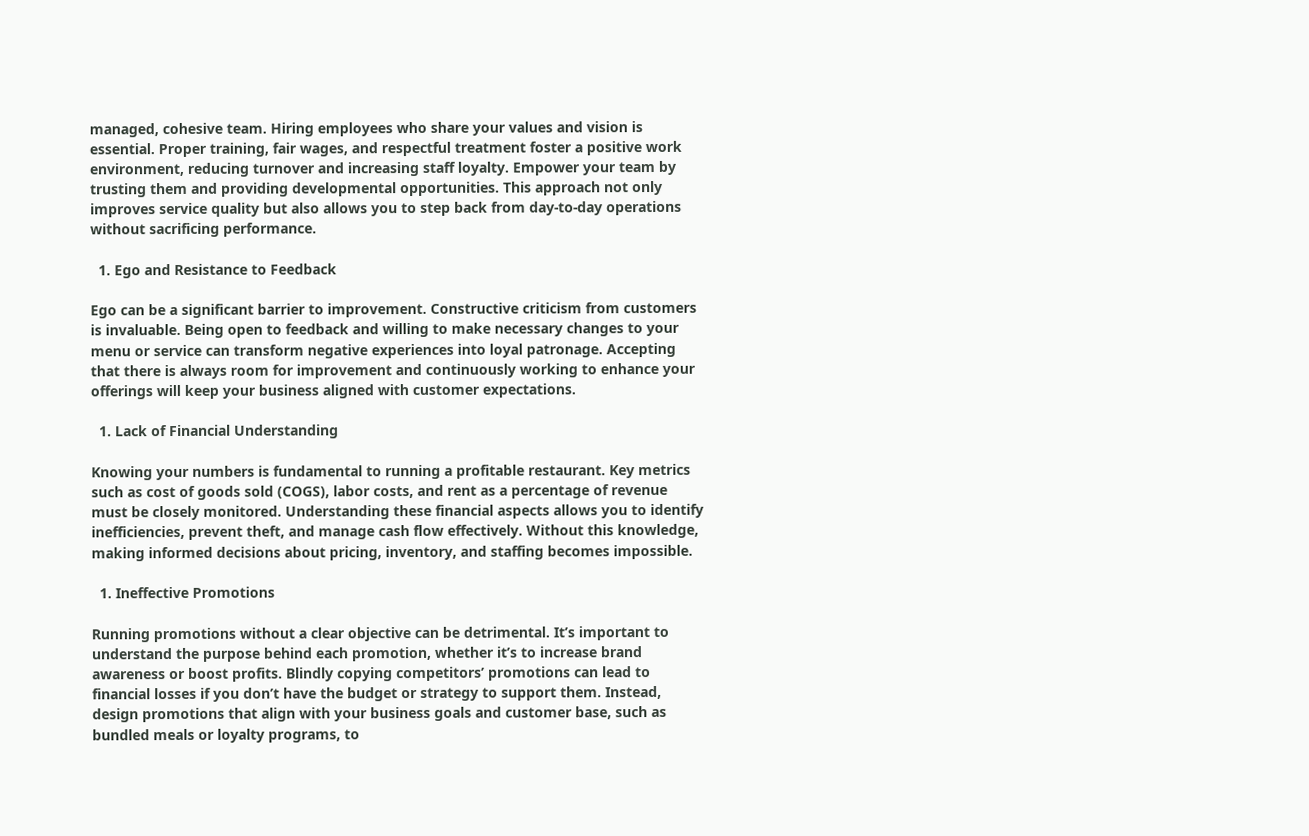managed, cohesive team. Hiring employees who share your values and vision is essential. Proper training, fair wages, and respectful treatment foster a positive work environment, reducing turnover and increasing staff loyalty. Empower your team by trusting them and providing developmental opportunities. This approach not only improves service quality but also allows you to step back from day-to-day operations without sacrificing performance.

  1. Ego and Resistance to Feedback

Ego can be a significant barrier to improvement. Constructive criticism from customers is invaluable. Being open to feedback and willing to make necessary changes to your menu or service can transform negative experiences into loyal patronage. Accepting that there is always room for improvement and continuously working to enhance your offerings will keep your business aligned with customer expectations.

  1. Lack of Financial Understanding

Knowing your numbers is fundamental to running a profitable restaurant. Key metrics such as cost of goods sold (COGS), labor costs, and rent as a percentage of revenue must be closely monitored. Understanding these financial aspects allows you to identify inefficiencies, prevent theft, and manage cash flow effectively. Without this knowledge, making informed decisions about pricing, inventory, and staffing becomes impossible.

  1. Ineffective Promotions

Running promotions without a clear objective can be detrimental. It’s important to understand the purpose behind each promotion, whether it’s to increase brand awareness or boost profits. Blindly copying competitors’ promotions can lead to financial losses if you don’t have the budget or strategy to support them. Instead, design promotions that align with your business goals and customer base, such as bundled meals or loyalty programs, to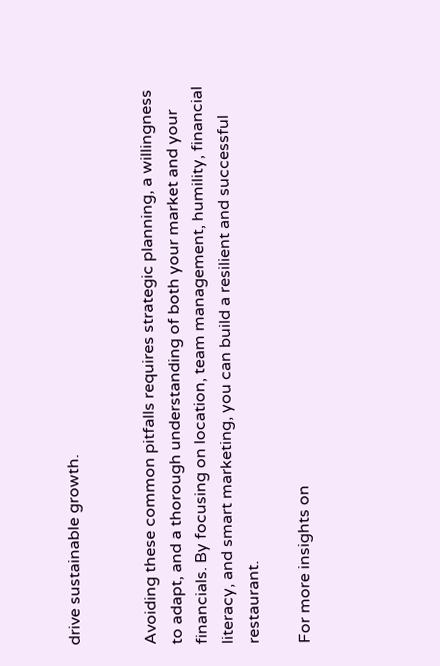drive sustainable growth.


Avoiding these common pitfalls requires strategic planning, a willingness to adapt, and a thorough understanding of both your market and your financials. By focusing on location, team management, humility, financial literacy, and smart marketing, you can build a resilient and successful restaurant.

For more insights on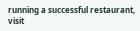running a successful restaurant, visit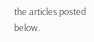the articles posted below.